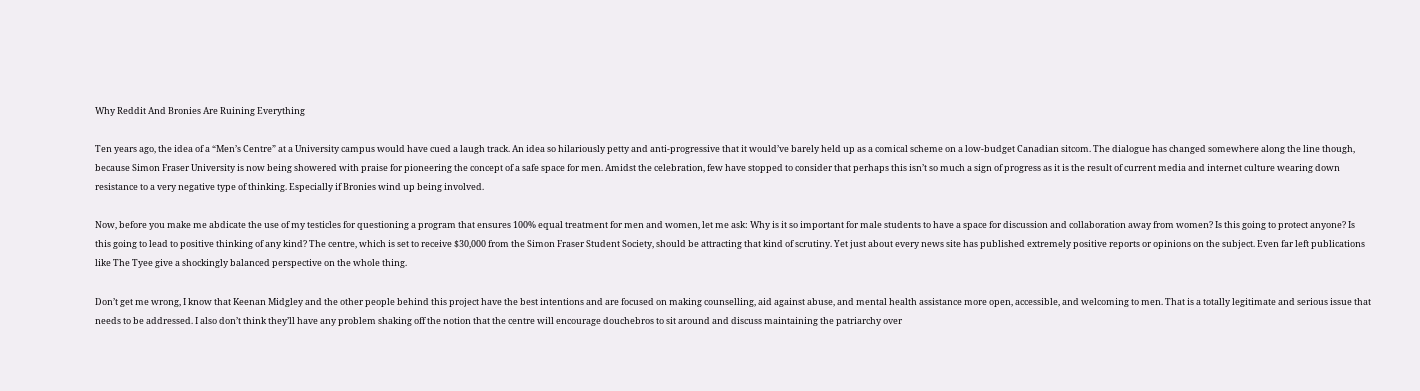Why Reddit And Bronies Are Ruining Everything

Ten years ago, the idea of a “Men’s Centre” at a University campus would have cued a laugh track. An idea so hilariously petty and anti-progressive that it would’ve barely held up as a comical scheme on a low-budget Canadian sitcom. The dialogue has changed somewhere along the line though, because Simon Fraser University is now being showered with praise for pioneering the concept of a safe space for men. Amidst the celebration, few have stopped to consider that perhaps this isn’t so much a sign of progress as it is the result of current media and internet culture wearing down resistance to a very negative type of thinking. Especially if Bronies wind up being involved.

Now, before you make me abdicate the use of my testicles for questioning a program that ensures 100% equal treatment for men and women, let me ask: Why is it so important for male students to have a space for discussion and collaboration away from women? Is this going to protect anyone? Is this going to lead to positive thinking of any kind? The centre, which is set to receive $30,000 from the Simon Fraser Student Society, should be attracting that kind of scrutiny. Yet just about every news site has published extremely positive reports or opinions on the subject. Even far left publications like The Tyee give a shockingly balanced perspective on the whole thing.

Don’t get me wrong, I know that Keenan Midgley and the other people behind this project have the best intentions and are focused on making counselling, aid against abuse, and mental health assistance more open, accessible, and welcoming to men. That is a totally legitimate and serious issue that needs to be addressed. I also don’t think they’ll have any problem shaking off the notion that the centre will encourage douchebros to sit around and discuss maintaining the patriarchy over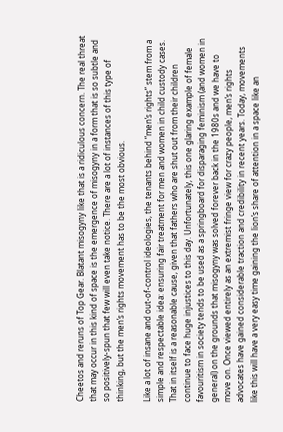Cheetos and reruns of Top Gear. Blatant misogyny like that is a ridiculous concern. The real threat that may occur in this kind of space is the emergence of misogyny in a form that is so subtle and so positively-spun that few will even take notice. There are a lot of instances of this type of thinking, but the men’s rights movement has to be the most obvious.

Like a lot of insane and out-of-control ideologies, the tenants behind “men’s rights” stem from a simple and respectable idea: ensuring fair treatment for men and women in child custody cases. That in itself is a reasonable cause, given that fathers who are shut out from their children continue to face huge injustices to this day. Unfortunately, this one glaring example of female favouritism in society tends to be used as a springboard for disparaging feminism (and women in general) on the grounds that misogyny was solved forever back in the 1980s and we have to move on. Once viewed entirely as an extremist fringe view for crazy people, men’s rights advocates have gained considerable traction and credibility in recent years. Today, movements like this will have a very easy time gaining the lion’s share of attention in a space like an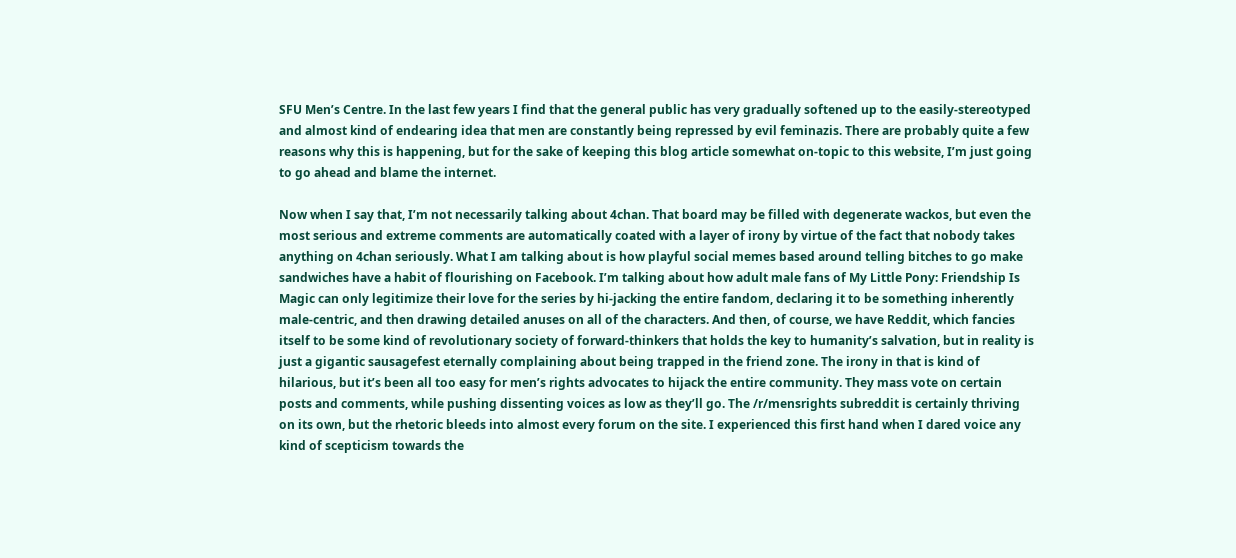SFU Men’s Centre. In the last few years I find that the general public has very gradually softened up to the easily-stereotyped and almost kind of endearing idea that men are constantly being repressed by evil feminazis. There are probably quite a few reasons why this is happening, but for the sake of keeping this blog article somewhat on-topic to this website, I’m just going to go ahead and blame the internet.

Now when I say that, I’m not necessarily talking about 4chan. That board may be filled with degenerate wackos, but even the most serious and extreme comments are automatically coated with a layer of irony by virtue of the fact that nobody takes anything on 4chan seriously. What I am talking about is how playful social memes based around telling bitches to go make sandwiches have a habit of flourishing on Facebook. I’m talking about how adult male fans of My Little Pony: Friendship Is Magic can only legitimize their love for the series by hi-jacking the entire fandom, declaring it to be something inherently male-centric, and then drawing detailed anuses on all of the characters. And then, of course, we have Reddit, which fancies itself to be some kind of revolutionary society of forward-thinkers that holds the key to humanity’s salvation, but in reality is just a gigantic sausagefest eternally complaining about being trapped in the friend zone. The irony in that is kind of hilarious, but it’s been all too easy for men’s rights advocates to hijack the entire community. They mass vote on certain posts and comments, while pushing dissenting voices as low as they’ll go. The /r/mensrights subreddit is certainly thriving on its own, but the rhetoric bleeds into almost every forum on the site. I experienced this first hand when I dared voice any kind of scepticism towards the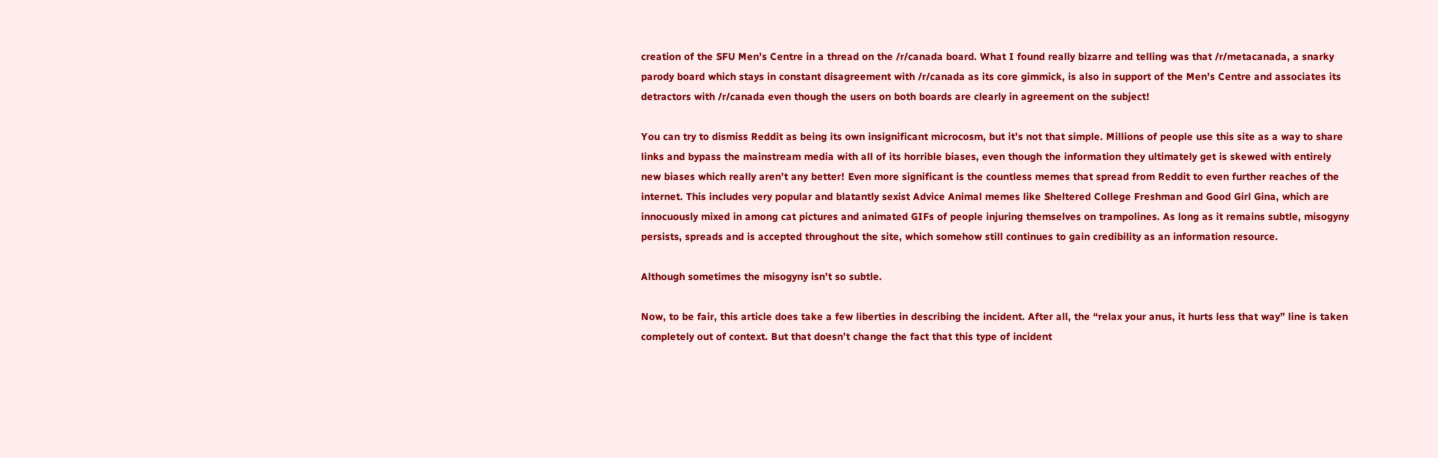creation of the SFU Men’s Centre in a thread on the /r/canada board. What I found really bizarre and telling was that /r/metacanada, a snarky parody board which stays in constant disagreement with /r/canada as its core gimmick, is also in support of the Men’s Centre and associates its detractors with /r/canada even though the users on both boards are clearly in agreement on the subject!

You can try to dismiss Reddit as being its own insignificant microcosm, but it’s not that simple. Millions of people use this site as a way to share links and bypass the mainstream media with all of its horrible biases, even though the information they ultimately get is skewed with entirely new biases which really aren’t any better! Even more significant is the countless memes that spread from Reddit to even further reaches of the internet. This includes very popular and blatantly sexist Advice Animal memes like Sheltered College Freshman and Good Girl Gina, which are innocuously mixed in among cat pictures and animated GIFs of people injuring themselves on trampolines. As long as it remains subtle, misogyny persists, spreads and is accepted throughout the site, which somehow still continues to gain credibility as an information resource.

Although sometimes the misogyny isn’t so subtle.

Now, to be fair, this article does take a few liberties in describing the incident. After all, the “relax your anus, it hurts less that way” line is taken completely out of context. But that doesn’t change the fact that this type of incident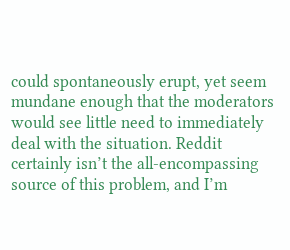could spontaneously erupt, yet seem mundane enough that the moderators would see little need to immediately deal with the situation. Reddit certainly isn’t the all-encompassing source of this problem, and I’m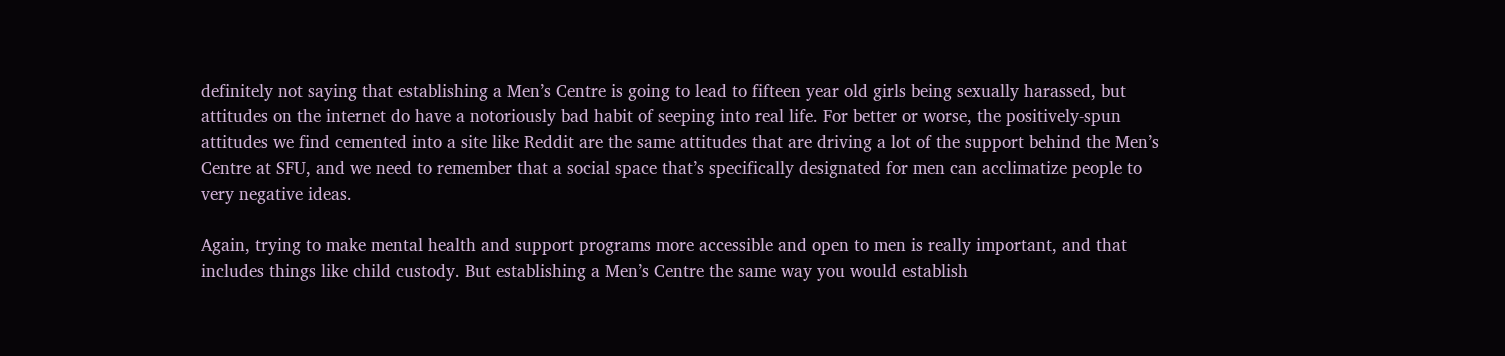definitely not saying that establishing a Men’s Centre is going to lead to fifteen year old girls being sexually harassed, but attitudes on the internet do have a notoriously bad habit of seeping into real life. For better or worse, the positively-spun attitudes we find cemented into a site like Reddit are the same attitudes that are driving a lot of the support behind the Men’s Centre at SFU, and we need to remember that a social space that’s specifically designated for men can acclimatize people to very negative ideas.

Again, trying to make mental health and support programs more accessible and open to men is really important, and that includes things like child custody. But establishing a Men’s Centre the same way you would establish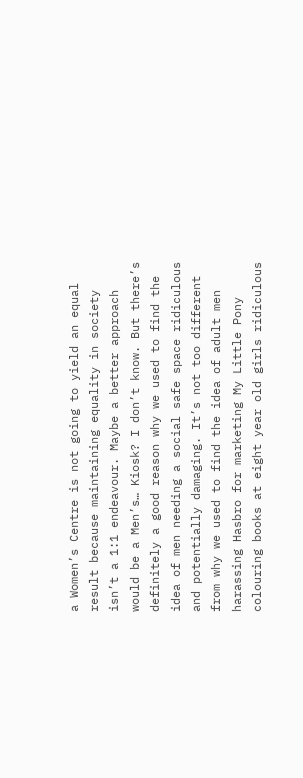a Women’s Centre is not going to yield an equal result because maintaining equality in society isn’t a 1:1 endeavour. Maybe a better approach would be a Men’s… Kiosk? I don’t know. But there’s definitely a good reason why we used to find the idea of men needing a social safe space ridiculous and potentially damaging. It’s not too different from why we used to find the idea of adult men harassing Hasbro for marketing My Little Pony colouring books at eight year old girls ridiculous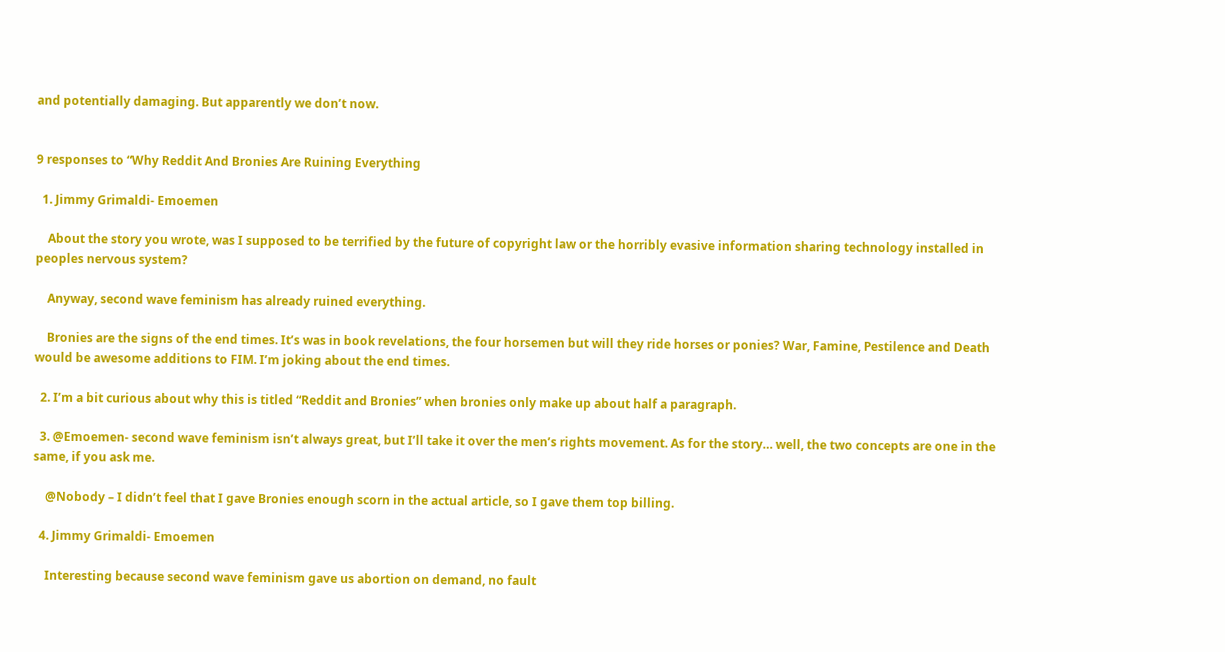and potentially damaging. But apparently we don’t now.


9 responses to “Why Reddit And Bronies Are Ruining Everything

  1. Jimmy Grimaldi- Emoemen

    About the story you wrote, was I supposed to be terrified by the future of copyright law or the horribly evasive information sharing technology installed in peoples nervous system?

    Anyway, second wave feminism has already ruined everything.

    Bronies are the signs of the end times. It’s was in book revelations, the four horsemen but will they ride horses or ponies? War, Famine, Pestilence and Death would be awesome additions to FIM. I’m joking about the end times.

  2. I’m a bit curious about why this is titled “Reddit and Bronies” when bronies only make up about half a paragraph.

  3. @Emoemen- second wave feminism isn’t always great, but I’ll take it over the men’s rights movement. As for the story… well, the two concepts are one in the same, if you ask me.

    @Nobody – I didn’t feel that I gave Bronies enough scorn in the actual article, so I gave them top billing.

  4. Jimmy Grimaldi- Emoemen

    Interesting because second wave feminism gave us abortion on demand, no fault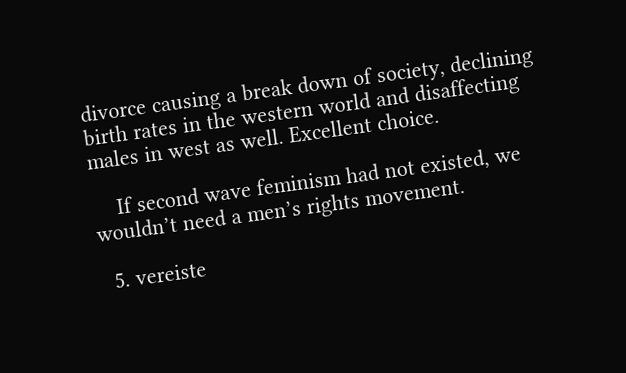divorce causing a break down of society, declining birth rates in the western world and disaffecting males in west as well. Excellent choice.

    If second wave feminism had not existed, we wouldn’t need a men’s rights movement.

  5. vereiste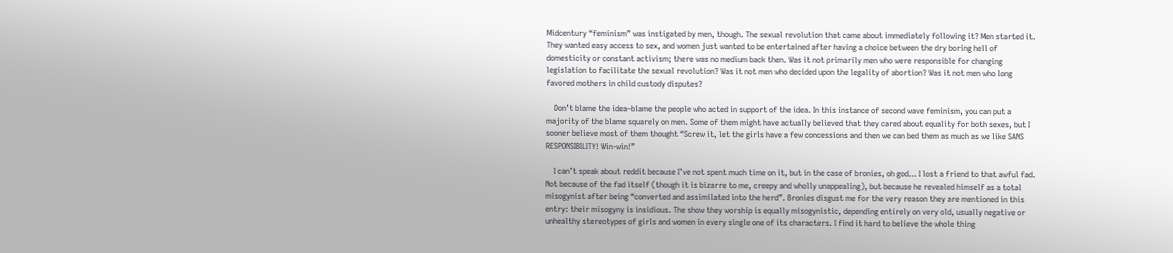Midcentury “feminism” was instigated by men, though. The sexual revolution that came about immediately following it? Men started it. They wanted easy access to sex, and women just wanted to be entertained after having a choice between the dry boring hell of domesticity or constant activism; there was no medium back then. Was it not primarily men who were responsible for changing legislation to facilitate the sexual revolution? Was it not men who decided upon the legality of abortion? Was it not men who long favored mothers in child custody disputes?

    Don’t blame the idea–blame the people who acted in support of the idea. In this instance of second wave feminism, you can put a majority of the blame squarely on men. Some of them might have actually believed that they cared about equality for both sexes, but I sooner believe most of them thought “Screw it, let the girls have a few concessions and then we can bed them as much as we like SANS RESPONSIBILITY! Win-win!”

    I can’t speak about reddit because I’ve not spent much time on it, but in the case of bronies, oh god… I lost a friend to that awful fad. Not because of the fad itself (though it is bizarre to me, creepy and wholly unappealing), but because he revealed himself as a total misogynist after being “converted and assimilated into the herd”. Bronies disgust me for the very reason they are mentioned in this entry: their misogyny is insidious. The show they worship is equally misogynistic, depending entirely on very old, usually negative or unhealthy stereotypes of girls and women in every single one of its characters. I find it hard to believe the whole thing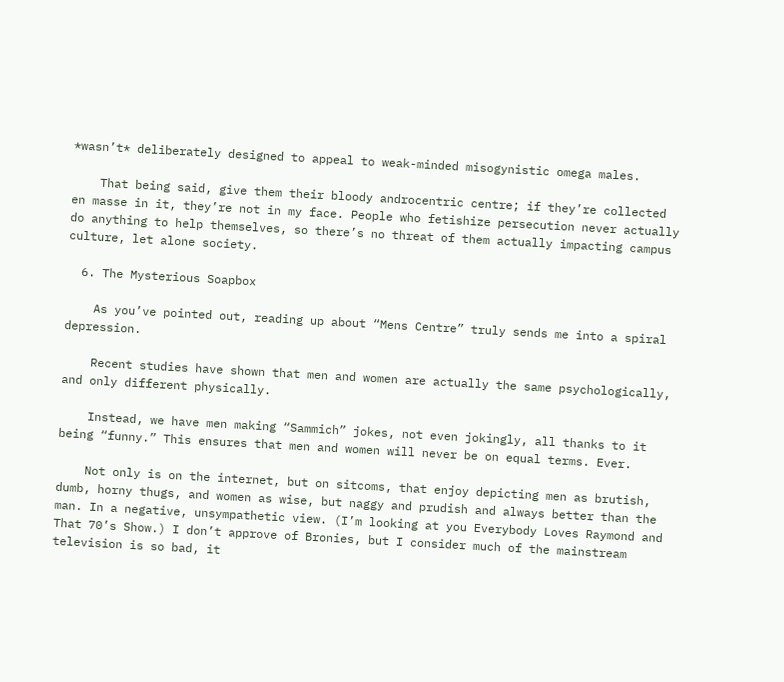*wasn’t* deliberately designed to appeal to weak-minded misogynistic omega males.

    That being said, give them their bloody androcentric centre; if they’re collected en masse in it, they’re not in my face. People who fetishize persecution never actually do anything to help themselves, so there’s no threat of them actually impacting campus culture, let alone society.

  6. The Mysterious Soapbox

    As you’ve pointed out, reading up about “Mens Centre” truly sends me into a spiral depression.

    Recent studies have shown that men and women are actually the same psychologically, and only different physically.

    Instead, we have men making “Sammich” jokes, not even jokingly, all thanks to it being “funny.” This ensures that men and women will never be on equal terms. Ever.

    Not only is on the internet, but on sitcoms, that enjoy depicting men as brutish, dumb, horny thugs, and women as wise, but naggy and prudish and always better than the man. In a negative, unsympathetic view. (I’m looking at you Everybody Loves Raymond and That 70’s Show.) I don’t approve of Bronies, but I consider much of the mainstream television is so bad, it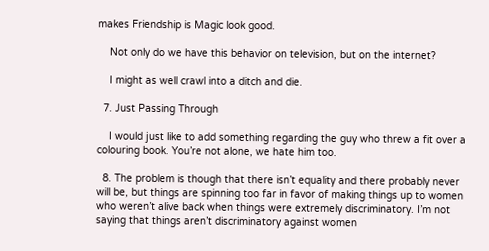makes Friendship is Magic look good.

    Not only do we have this behavior on television, but on the internet?

    I might as well crawl into a ditch and die.

  7. Just Passing Through

    I would just like to add something regarding the guy who threw a fit over a colouring book. You’re not alone, we hate him too.

  8. The problem is though that there isn’t equality and there probably never will be, but things are spinning too far in favor of making things up to women who weren’t alive back when things were extremely discriminatory. I’m not saying that things aren’t discriminatory against women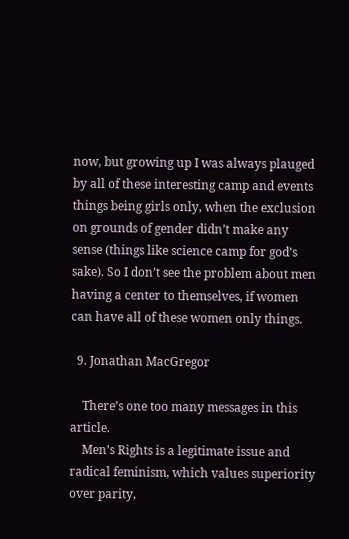now, but growing up I was always plauged by all of these interesting camp and events things being girls only, when the exclusion on grounds of gender didn’t make any sense (things like science camp for god’s sake). So I don’t see the problem about men having a center to themselves, if women can have all of these women only things.

  9. Jonathan MacGregor

    There’s one too many messages in this article.
    Men’s Rights is a legitimate issue and radical feminism, which values superiority over parity,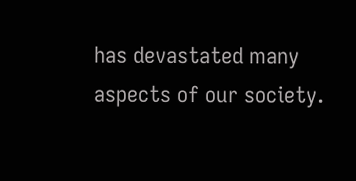has devastated many aspects of our society.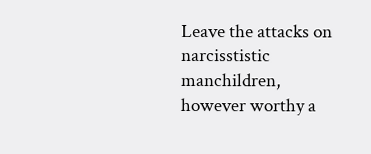Leave the attacks on narcisstistic manchildren, however worthy a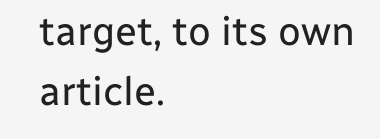target, to its own article.